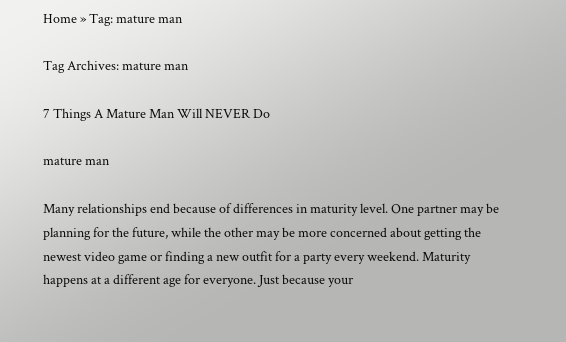Home » Tag: mature man

Tag Archives: mature man

7 Things A Mature Man Will NEVER Do

mature man

Many relationships end because of differences in maturity level. One partner may be planning for the future, while the other may be more concerned about getting the newest video game or finding a new outfit for a party every weekend. Maturity happens at a different age for everyone. Just because your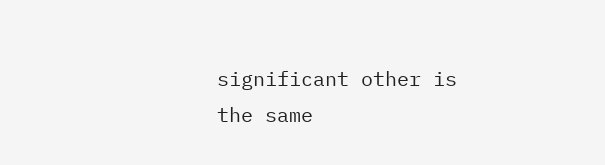significant other is the same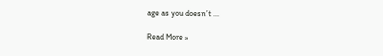age as you doesn’t ...

Read More »